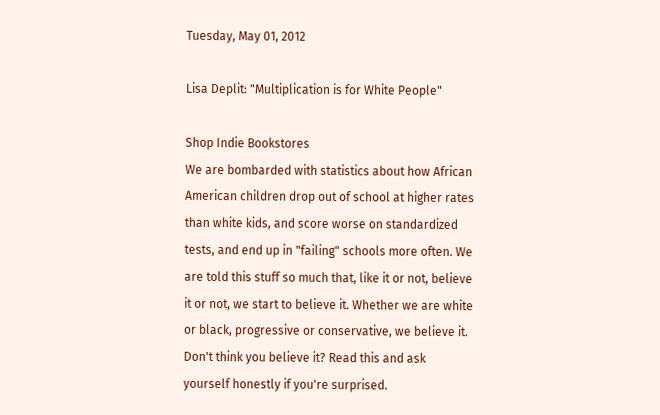Tuesday, May 01, 2012

Lisa Deplit: "Multiplication is for White People"

Shop Indie Bookstores
We are bombarded with statistics about how African American children drop out of school at higher rates than white kids, and score worse on standardized tests, and end up in "failing" schools more often. We are told this stuff so much that, like it or not, believe it or not, we start to believe it. Whether we are white or black, progressive or conservative, we believe it. Don't think you believe it? Read this and ask yourself honestly if you're surprised.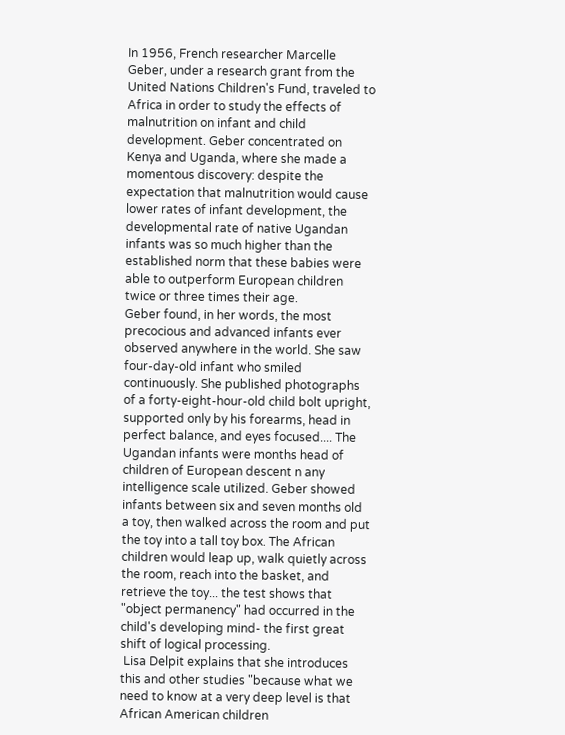In 1956, French researcher Marcelle Geber, under a research grant from the United Nations Children's Fund, traveled to Africa in order to study the effects of malnutrition on infant and child development. Geber concentrated on Kenya and Uganda, where she made a momentous discovery: despite the expectation that malnutrition would cause lower rates of infant development, the developmental rate of native Ugandan infants was so much higher than the established norm that these babies were able to outperform European children twice or three times their age.
Geber found, in her words, the most precocious and advanced infants ever observed anywhere in the world. She saw four-day-old infant who smiled continuously. She published photographs of a forty-eight-hour-old child bolt upright, supported only by his forearms, head in perfect balance, and eyes focused.... The Ugandan infants were months head of children of European descent n any intelligence scale utilized. Geber showed infants between six and seven months old a toy, then walked across the room and put the toy into a tall toy box. The African children would leap up, walk quietly across the room, reach into the basket, and retrieve the toy... the test shows that "object permanency" had occurred in the child's developing mind- the first great shift of logical processing.
 Lisa Delpit explains that she introduces this and other studies "because what we need to know at a very deep level is that African American children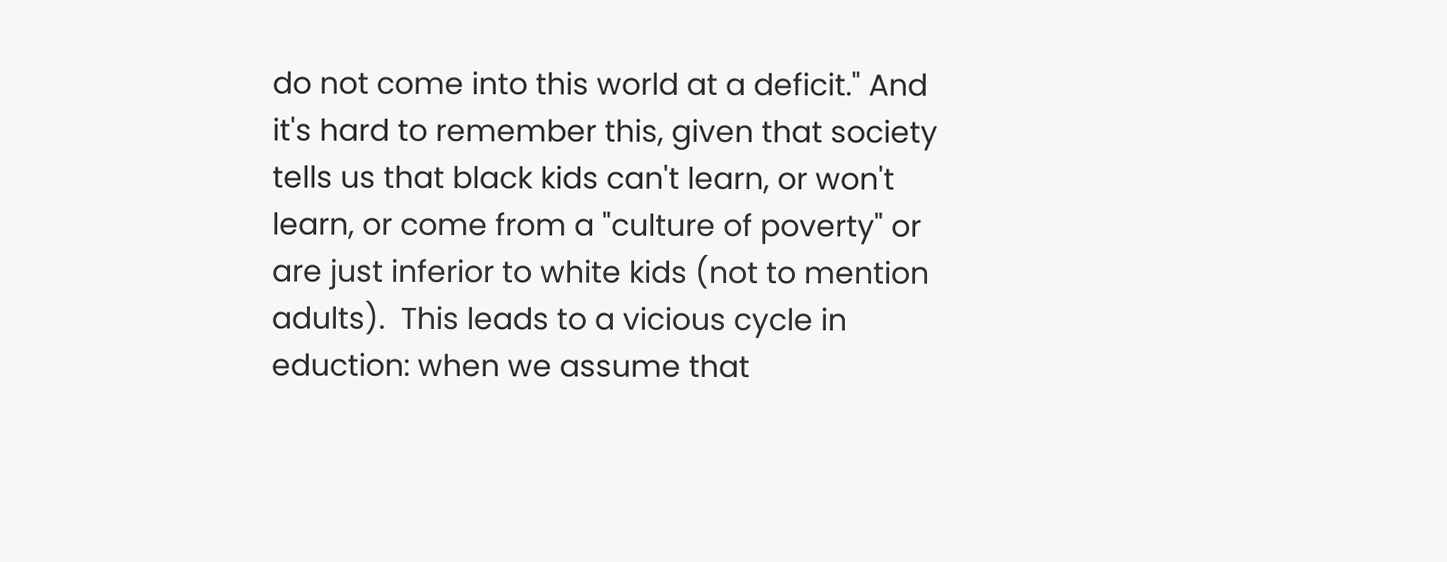do not come into this world at a deficit." And it's hard to remember this, given that society tells us that black kids can't learn, or won't learn, or come from a "culture of poverty" or are just inferior to white kids (not to mention adults).  This leads to a vicious cycle in eduction: when we assume that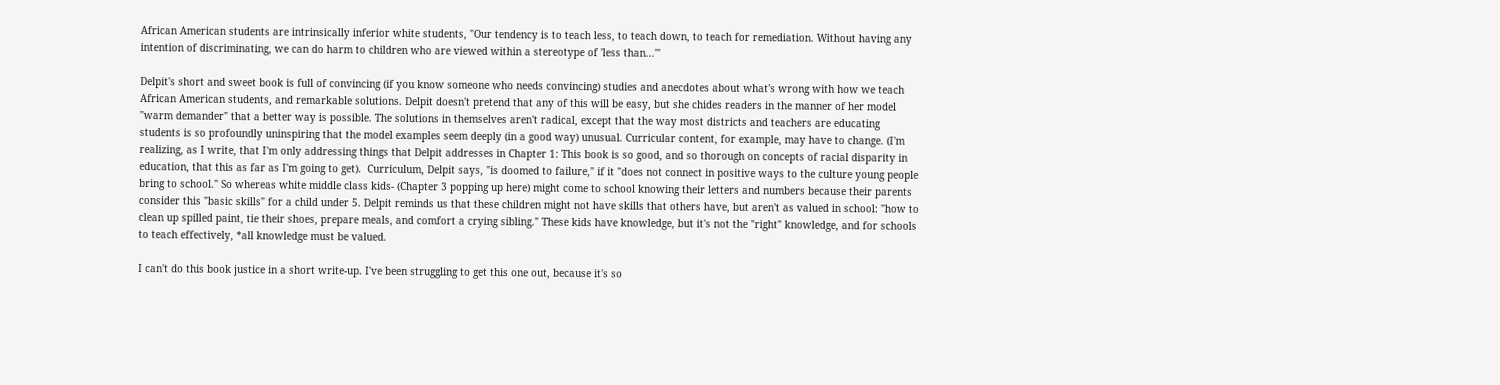African American students are intrinsically inferior white students, "Our tendency is to teach less, to teach down, to teach for remediation. Without having any intention of discriminating, we can do harm to children who are viewed within a stereotype of 'less than...'"

Delpit's short and sweet book is full of convincing (if you know someone who needs convincing) studies and anecdotes about what's wrong with how we teach African American students, and remarkable solutions. Delpit doesn't pretend that any of this will be easy, but she chides readers in the manner of her model "warm demander" that a better way is possible. The solutions in themselves aren't radical, except that the way most districts and teachers are educating students is so profoundly uninspiring that the model examples seem deeply (in a good way) unusual. Curricular content, for example, may have to change. (I'm realizing, as I write, that I'm only addressing things that Delpit addresses in Chapter 1: This book is so good, and so thorough on concepts of racial disparity in education, that this as far as I'm going to get).  Curriculum, Delpit says, "is doomed to failure," if it "does not connect in positive ways to the culture young people bring to school." So whereas white middle class kids- (Chapter 3 popping up here) might come to school knowing their letters and numbers because their parents consider this "basic skills" for a child under 5. Delpit reminds us that these children might not have skills that others have, but aren't as valued in school: "how to clean up spilled paint, tie their shoes, prepare meals, and comfort a crying sibling." These kids have knowledge, but it's not the "right" knowledge, and for schools to teach effectively, *all knowledge must be valued.

I can't do this book justice in a short write-up. I've been struggling to get this one out, because it's so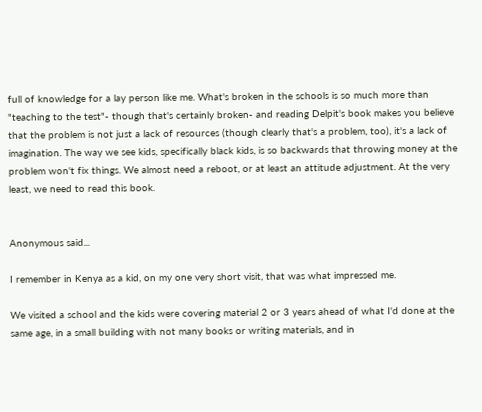full of knowledge for a lay person like me. What's broken in the schools is so much more than "teaching to the test"- though that's certainly broken- and reading Delpit's book makes you believe that the problem is not just a lack of resources (though clearly that's a problem, too), it's a lack of imagination. The way we see kids, specifically black kids, is so backwards that throwing money at the problem won't fix things. We almost need a reboot, or at least an attitude adjustment. At the very least, we need to read this book.


Anonymous said...

I remember in Kenya as a kid, on my one very short visit, that was what impressed me.

We visited a school and the kids were covering material 2 or 3 years ahead of what I'd done at the same age, in a small building with not many books or writing materials, and in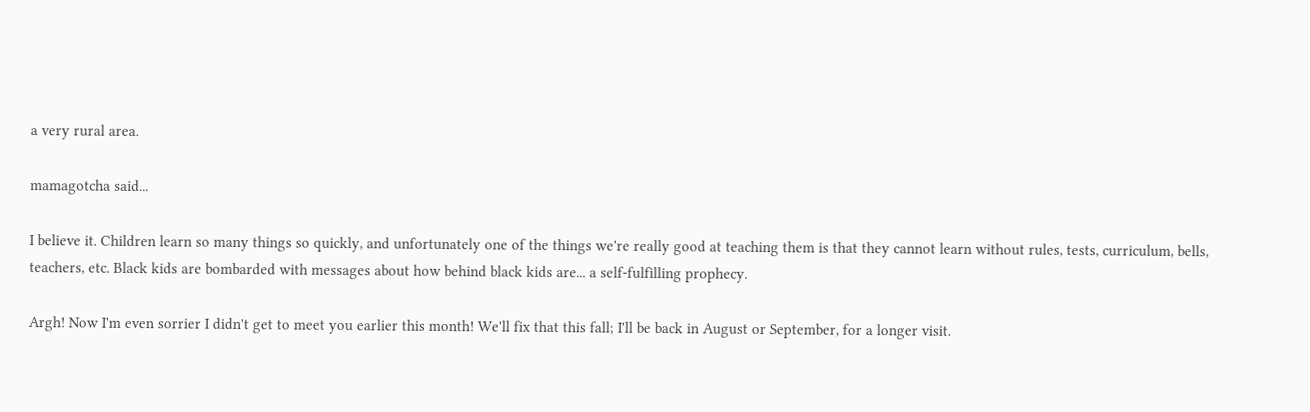a very rural area.

mamagotcha said...

I believe it. Children learn so many things so quickly, and unfortunately one of the things we're really good at teaching them is that they cannot learn without rules, tests, curriculum, bells, teachers, etc. Black kids are bombarded with messages about how behind black kids are... a self-fulfilling prophecy.

Argh! Now I'm even sorrier I didn't get to meet you earlier this month! We'll fix that this fall; I'll be back in August or September, for a longer visit.